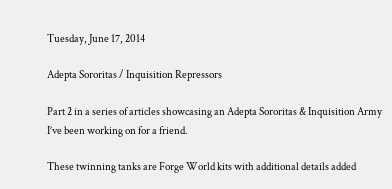Tuesday, June 17, 2014

Adepta Sororitas / Inquisition Repressors

Part 2 in a series of articles showcasing an Adepta Sororitas & Inquisition Army I’ve been working on for a friend.

These twinning tanks are Forge World kits with additional details added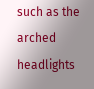such as the arched headlights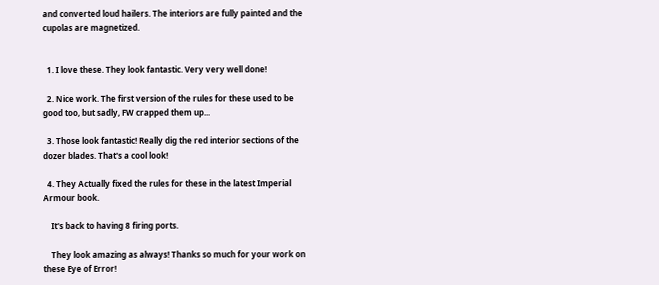and converted loud hailers. The interiors are fully painted and the cupolas are magnetized.


  1. I love these. They look fantastic. Very very well done!

  2. Nice work. The first version of the rules for these used to be good too, but sadly, FW crapped them up...

  3. Those look fantastic! Really dig the red interior sections of the dozer blades. That's a cool look!

  4. They Actually fixed the rules for these in the latest Imperial Armour book.

    It's back to having 8 firing ports.

    They look amazing as always! Thanks so much for your work on these Eye of Error!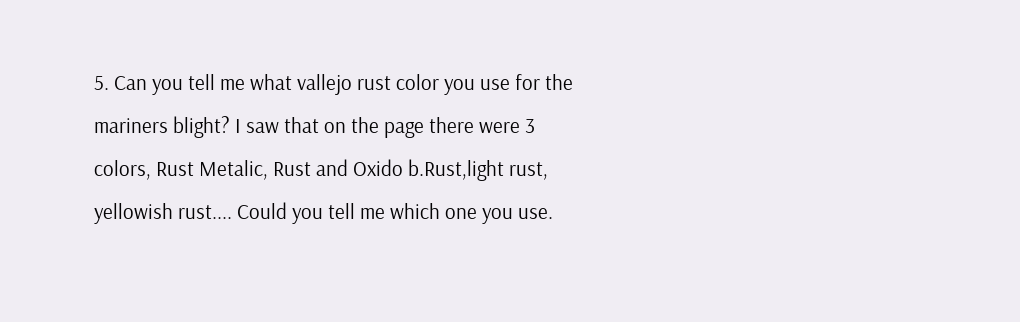5. Can you tell me what vallejo rust color you use for the mariners blight? I saw that on the page there were 3 colors, Rust Metalic, Rust and Oxido b.Rust,light rust, yellowish rust.... Could you tell me which one you use.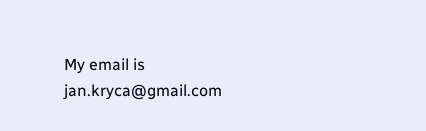My email is jan.kryca@gmail.com